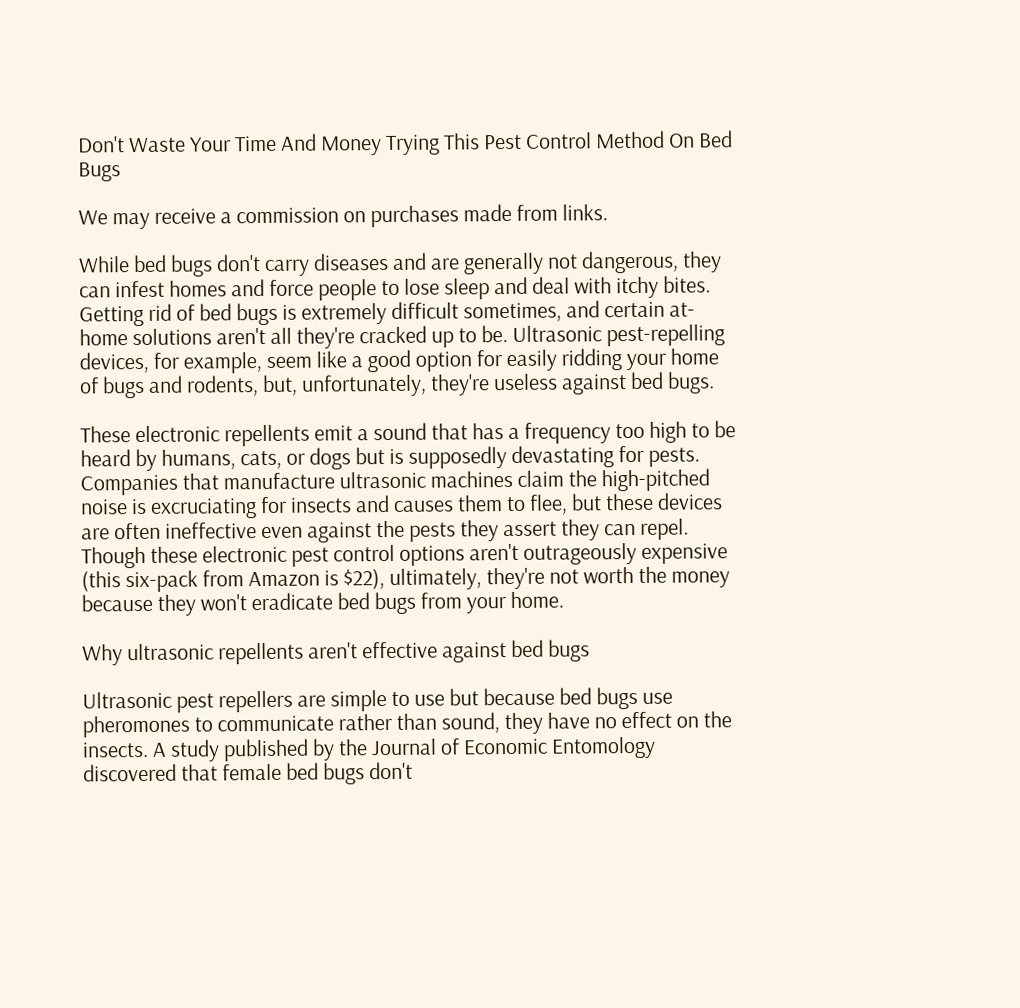Don't Waste Your Time And Money Trying This Pest Control Method On Bed Bugs

We may receive a commission on purchases made from links.

While bed bugs don't carry diseases and are generally not dangerous, they can infest homes and force people to lose sleep and deal with itchy bites. Getting rid of bed bugs is extremely difficult sometimes, and certain at-home solutions aren't all they're cracked up to be. Ultrasonic pest-repelling devices, for example, seem like a good option for easily ridding your home of bugs and rodents, but, unfortunately, they're useless against bed bugs.

These electronic repellents emit a sound that has a frequency too high to be heard by humans, cats, or dogs but is supposedly devastating for pests. Companies that manufacture ultrasonic machines claim the high-pitched noise is excruciating for insects and causes them to flee, but these devices are often ineffective even against the pests they assert they can repel. Though these electronic pest control options aren't outrageously expensive (this six-pack from Amazon is $22), ultimately, they're not worth the money because they won't eradicate bed bugs from your home.

Why ultrasonic repellents aren't effective against bed bugs

Ultrasonic pest repellers are simple to use but because bed bugs use pheromones to communicate rather than sound, they have no effect on the insects. A study published by the Journal of Economic Entomology discovered that female bed bugs don't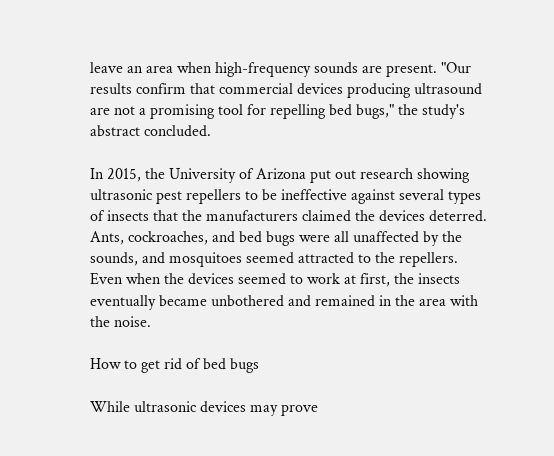leave an area when high-frequency sounds are present. "Our results confirm that commercial devices producing ultrasound are not a promising tool for repelling bed bugs," the study's abstract concluded.

In 2015, the University of Arizona put out research showing ultrasonic pest repellers to be ineffective against several types of insects that the manufacturers claimed the devices deterred. Ants, cockroaches, and bed bugs were all unaffected by the sounds, and mosquitoes seemed attracted to the repellers. Even when the devices seemed to work at first, the insects eventually became unbothered and remained in the area with the noise.

How to get rid of bed bugs

While ultrasonic devices may prove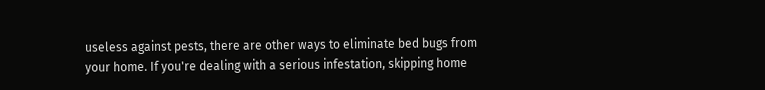useless against pests, there are other ways to eliminate bed bugs from your home. If you're dealing with a serious infestation, skipping home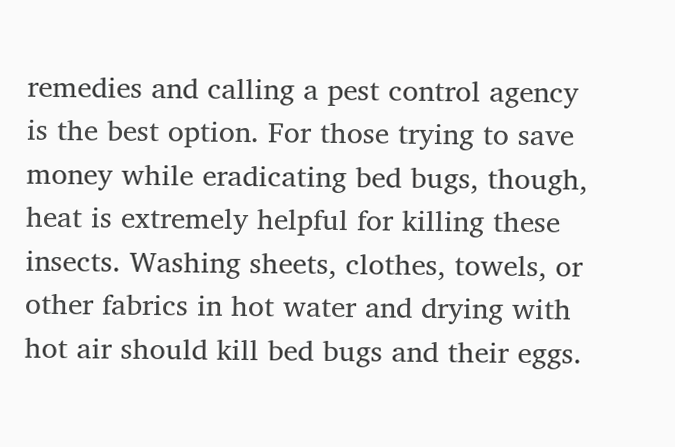remedies and calling a pest control agency is the best option. For those trying to save money while eradicating bed bugs, though, heat is extremely helpful for killing these insects. Washing sheets, clothes, towels, or other fabrics in hot water and drying with hot air should kill bed bugs and their eggs.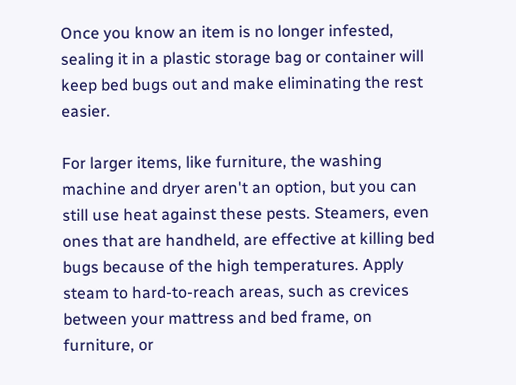Once you know an item is no longer infested, sealing it in a plastic storage bag or container will keep bed bugs out and make eliminating the rest easier.

For larger items, like furniture, the washing machine and dryer aren't an option, but you can still use heat against these pests. Steamers, even ones that are handheld, are effective at killing bed bugs because of the high temperatures. Apply steam to hard-to-reach areas, such as crevices between your mattress and bed frame, on furniture, or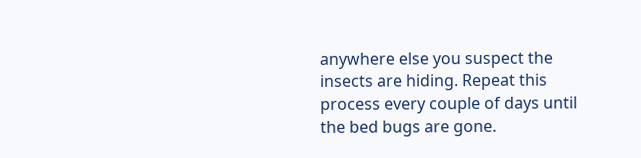anywhere else you suspect the insects are hiding. Repeat this process every couple of days until the bed bugs are gone.